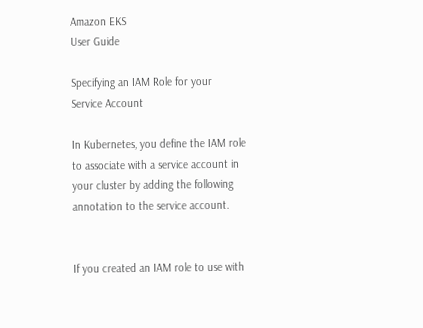Amazon EKS
User Guide

Specifying an IAM Role for your Service Account

In Kubernetes, you define the IAM role to associate with a service account in your cluster by adding the following annotation to the service account.


If you created an IAM role to use with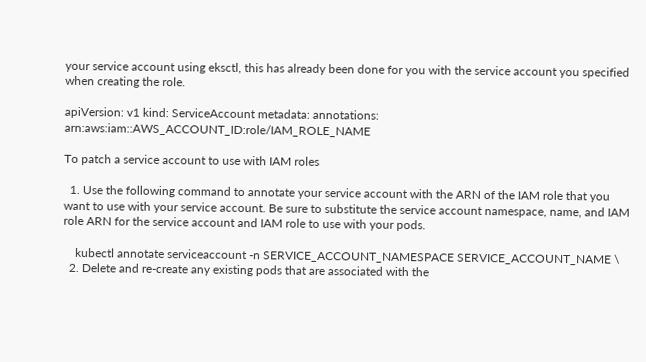your service account using eksctl, this has already been done for you with the service account you specified when creating the role.

apiVersion: v1 kind: ServiceAccount metadata: annotations: arn:aws:iam::AWS_ACCOUNT_ID:role/IAM_ROLE_NAME

To patch a service account to use with IAM roles

  1. Use the following command to annotate your service account with the ARN of the IAM role that you want to use with your service account. Be sure to substitute the service account namespace, name, and IAM role ARN for the service account and IAM role to use with your pods.

    kubectl annotate serviceaccount -n SERVICE_ACCOUNT_NAMESPACE SERVICE_ACCOUNT_NAME \
  2. Delete and re-create any existing pods that are associated with the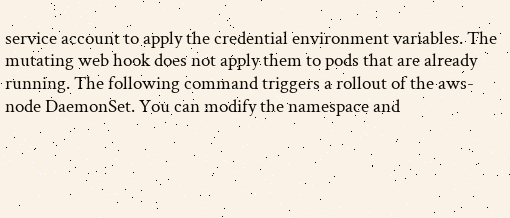service account to apply the credential environment variables. The mutating web hook does not apply them to pods that are already running. The following command triggers a rollout of the aws-node DaemonSet. You can modify the namespace and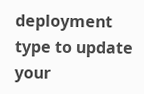deployment type to update your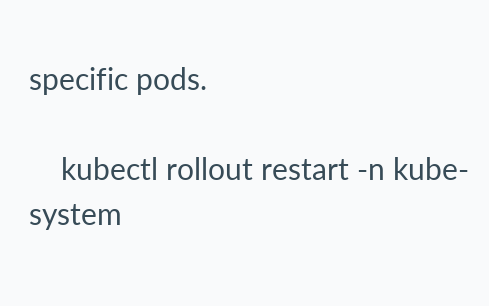specific pods.

    kubectl rollout restart -n kube-system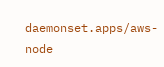daemonset.apps/aws-node